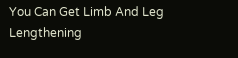You Can Get Limb And Leg Lengthening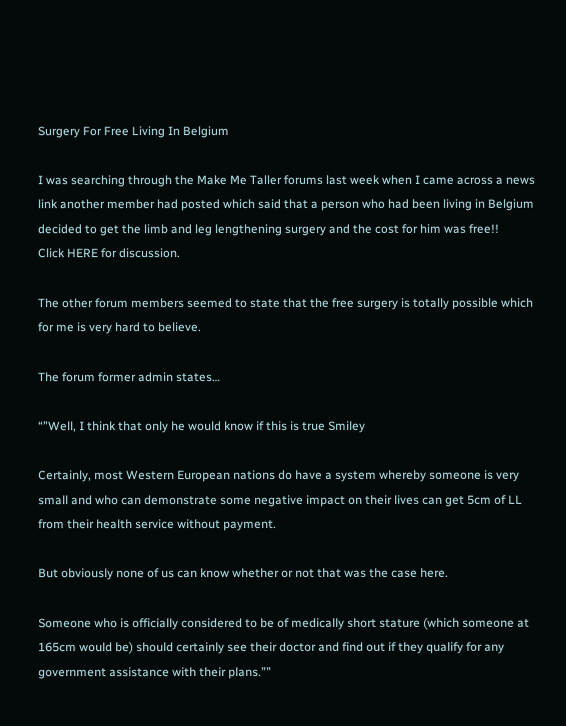Surgery For Free Living In Belgium

I was searching through the Make Me Taller forums last week when I came across a news link another member had posted which said that a person who had been living in Belgium decided to get the limb and leg lengthening surgery and the cost for him was free!!        Click HERE for discussion.

The other forum members seemed to state that the free surgery is totally possible which for me is very hard to believe.

The forum former admin states…

“”Well, I think that only he would know if this is true Smiley

Certainly, most Western European nations do have a system whereby someone is very small and who can demonstrate some negative impact on their lives can get 5cm of LL from their health service without payment.

But obviously none of us can know whether or not that was the case here.

Someone who is officially considered to be of medically short stature (which someone at 165cm would be) should certainly see their doctor and find out if they qualify for any government assistance with their plans.””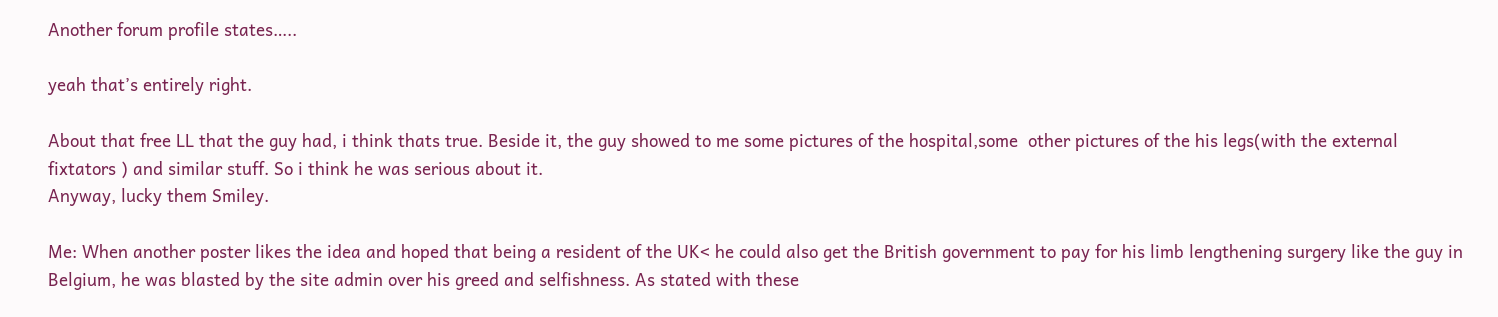Another forum profile states…..

yeah that’s entirely right.

About that free LL that the guy had, i think thats true. Beside it, the guy showed to me some pictures of the hospital,some  other pictures of the his legs(with the external fixtators ) and similar stuff. So i think he was serious about it.
Anyway, lucky them Smiley.

Me: When another poster likes the idea and hoped that being a resident of the UK< he could also get the British government to pay for his limb lengthening surgery like the guy in Belgium, he was blasted by the site admin over his greed and selfishness. As stated with these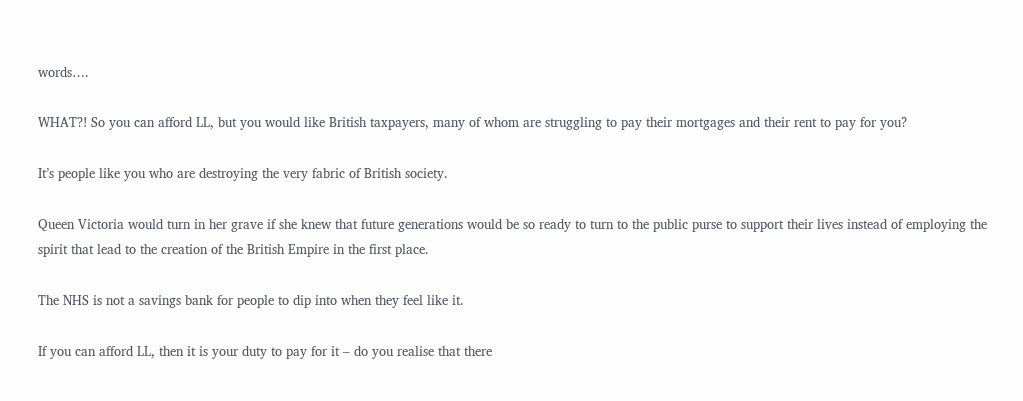words….

WHAT?! So you can afford LL, but you would like British taxpayers, many of whom are struggling to pay their mortgages and their rent to pay for you?

It’s people like you who are destroying the very fabric of British society.

Queen Victoria would turn in her grave if she knew that future generations would be so ready to turn to the public purse to support their lives instead of employing the spirit that lead to the creation of the British Empire in the first place.

The NHS is not a savings bank for people to dip into when they feel like it.

If you can afford LL, then it is your duty to pay for it – do you realise that there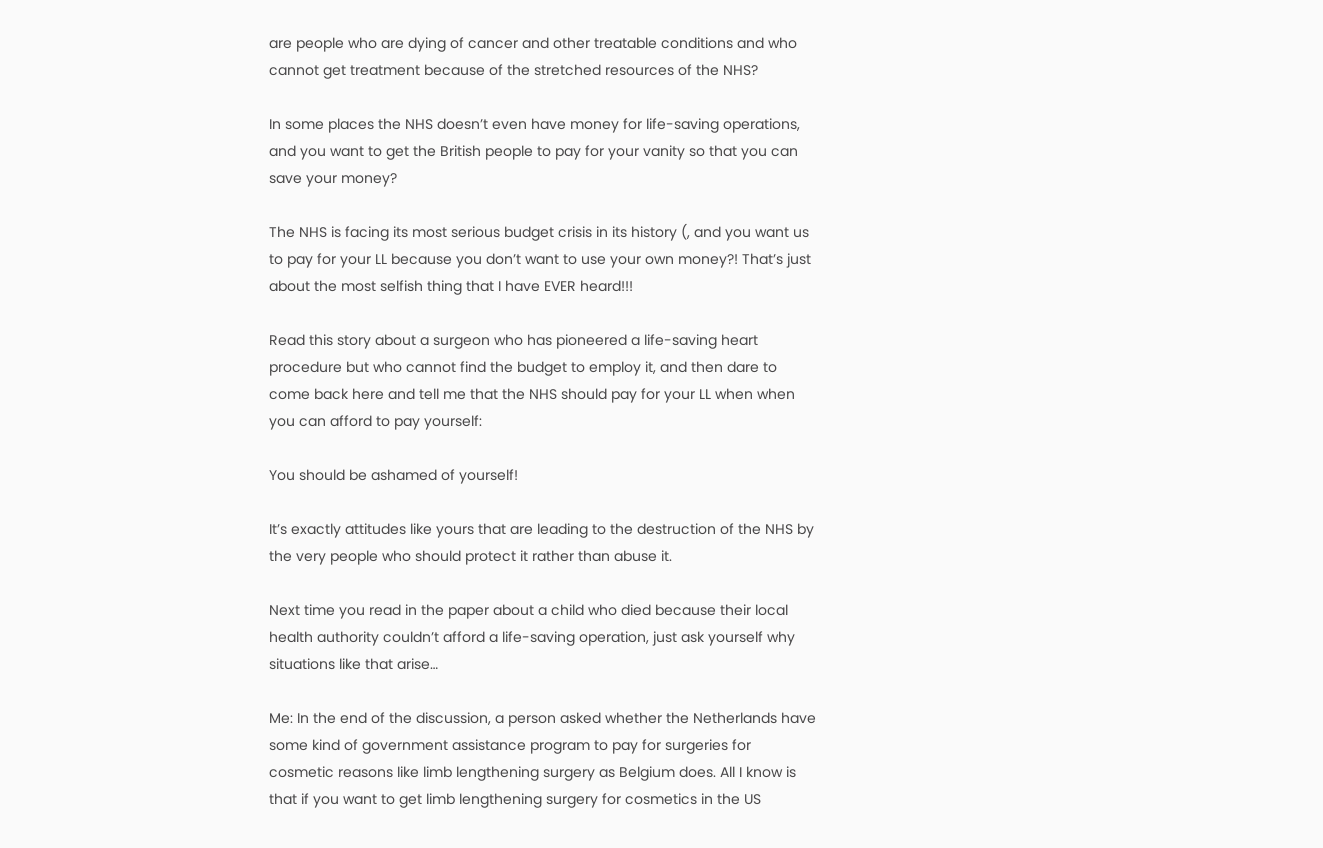are people who are dying of cancer and other treatable conditions and who cannot get treatment because of the stretched resources of the NHS?

In some places the NHS doesn’t even have money for life-saving operations, and you want to get the British people to pay for your vanity so that you can save your money?

The NHS is facing its most serious budget crisis in its history (, and you want us to pay for your LL because you don’t want to use your own money?! That’s just about the most selfish thing that I have EVER heard!!!

Read this story about a surgeon who has pioneered a life-saving heart procedure but who cannot find the budget to employ it, and then dare to come back here and tell me that the NHS should pay for your LL when when you can afford to pay yourself:

You should be ashamed of yourself!

It’s exactly attitudes like yours that are leading to the destruction of the NHS by the very people who should protect it rather than abuse it.

Next time you read in the paper about a child who died because their local health authority couldn’t afford a life-saving operation, just ask yourself why situations like that arise…

Me: In the end of the discussion, a person asked whether the Netherlands have some kind of government assistance program to pay for surgeries for cosmetic reasons like limb lengthening surgery as Belgium does. All I know is that if you want to get limb lengthening surgery for cosmetics in the US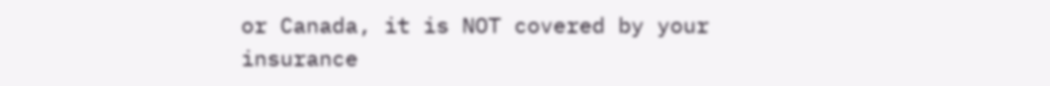or Canada, it is NOT covered by your insurance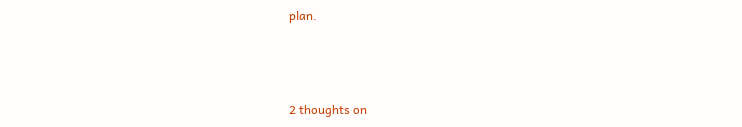plan.



2 thoughts on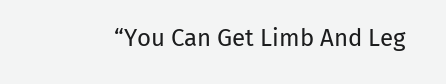“You Can Get Limb And Leg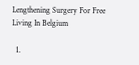Lengthening Surgery For Free Living In Belgium

  1.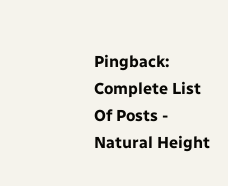Pingback: Complete List Of Posts - Natural Height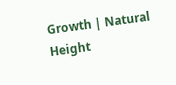Growth | Natural Height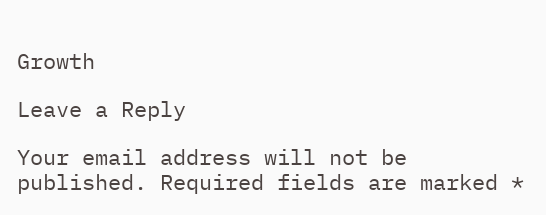Growth

Leave a Reply

Your email address will not be published. Required fields are marked *